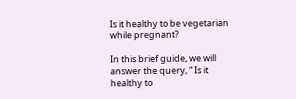Is it healthy to be vegetarian while pregnant?

In this brief guide, we will answer the query, “ Is it healthy to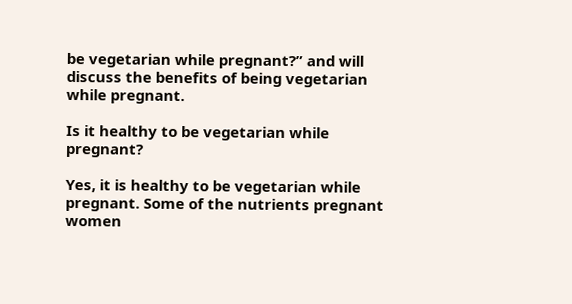be vegetarian while pregnant?” and will discuss the benefits of being vegetarian while pregnant.

Is it healthy to be vegetarian while pregnant?

Yes, it is healthy to be vegetarian while pregnant. Some of the nutrients pregnant women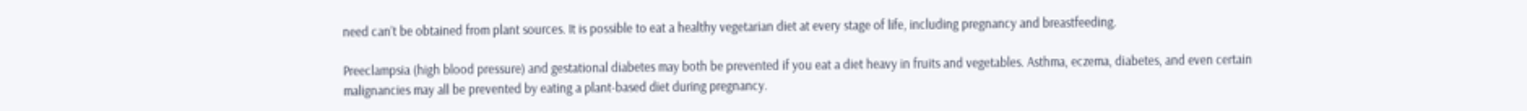need can’t be obtained from plant sources. It is possible to eat a healthy vegetarian diet at every stage of life, including pregnancy and breastfeeding.

Preeclampsia (high blood pressure) and gestational diabetes may both be prevented if you eat a diet heavy in fruits and vegetables. Asthma, eczema, diabetes, and even certain malignancies may all be prevented by eating a plant-based diet during pregnancy.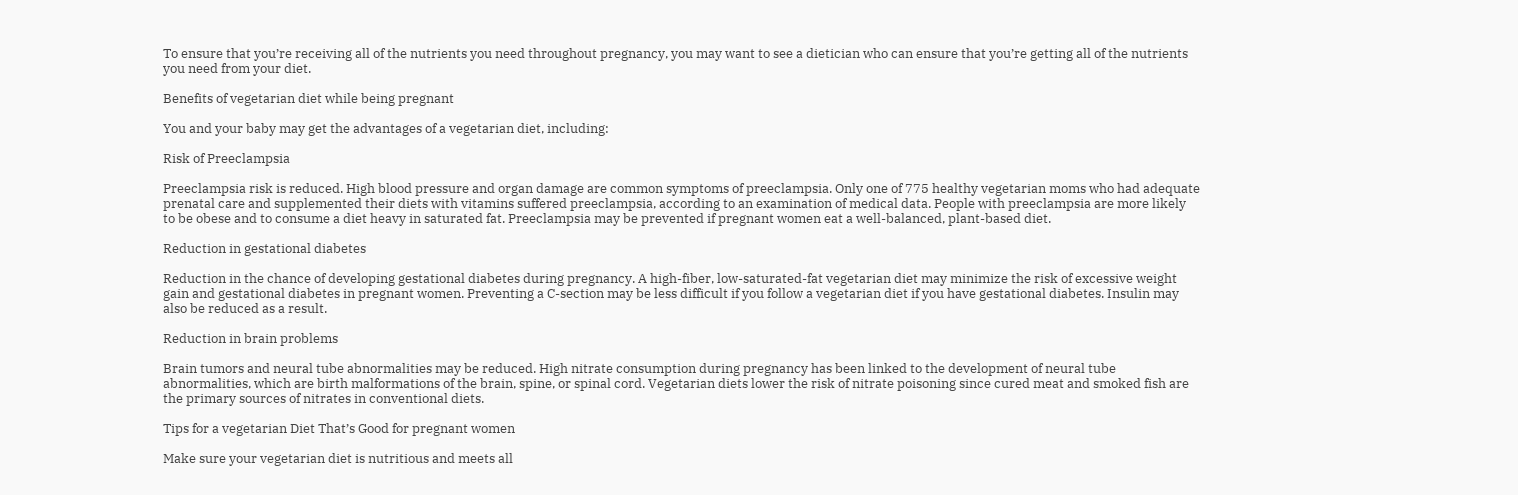To ensure that you’re receiving all of the nutrients you need throughout pregnancy, you may want to see a dietician who can ensure that you’re getting all of the nutrients you need from your diet.

Benefits of vegetarian diet while being pregnant

You and your baby may get the advantages of a vegetarian diet, including:

Risk of Preeclampsia

Preeclampsia risk is reduced. High blood pressure and organ damage are common symptoms of preeclampsia. Only one of 775 healthy vegetarian moms who had adequate prenatal care and supplemented their diets with vitamins suffered preeclampsia, according to an examination of medical data. People with preeclampsia are more likely to be obese and to consume a diet heavy in saturated fat. Preeclampsia may be prevented if pregnant women eat a well-balanced, plant-based diet.

Reduction in gestational diabetes

Reduction in the chance of developing gestational diabetes during pregnancy. A high-fiber, low-saturated-fat vegetarian diet may minimize the risk of excessive weight gain and gestational diabetes in pregnant women. Preventing a C-section may be less difficult if you follow a vegetarian diet if you have gestational diabetes. Insulin may also be reduced as a result.

Reduction in brain problems

Brain tumors and neural tube abnormalities may be reduced. High nitrate consumption during pregnancy has been linked to the development of neural tube abnormalities, which are birth malformations of the brain, spine, or spinal cord. Vegetarian diets lower the risk of nitrate poisoning since cured meat and smoked fish are the primary sources of nitrates in conventional diets.

Tips for a vegetarian Diet That’s Good for pregnant women

Make sure your vegetarian diet is nutritious and meets all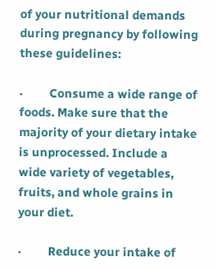of your nutritional demands during pregnancy by following these guidelines:

·         Consume a wide range of foods. Make sure that the majority of your dietary intake is unprocessed. Include a wide variety of vegetables, fruits, and whole grains in your diet.

·         Reduce your intake of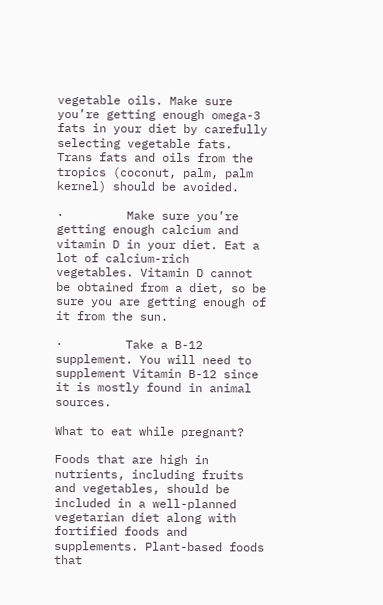vegetable oils. Make sure you’re getting enough omega-3 fats in your diet by carefully selecting vegetable fats. Trans fats and oils from the tropics (coconut, palm, palm kernel) should be avoided.

·         Make sure you’re getting enough calcium and vitamin D in your diet. Eat a lot of calcium-rich vegetables. Vitamin D cannot be obtained from a diet, so be sure you are getting enough of it from the sun.

·         Take a B-12 supplement. You will need to supplement Vitamin B-12 since it is mostly found in animal sources.

What to eat while pregnant?

Foods that are high in nutrients, including fruits and vegetables, should be included in a well-planned vegetarian diet along with fortified foods and supplements. Plant-based foods that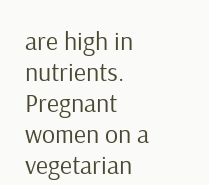are high in nutrients. Pregnant women on a vegetarian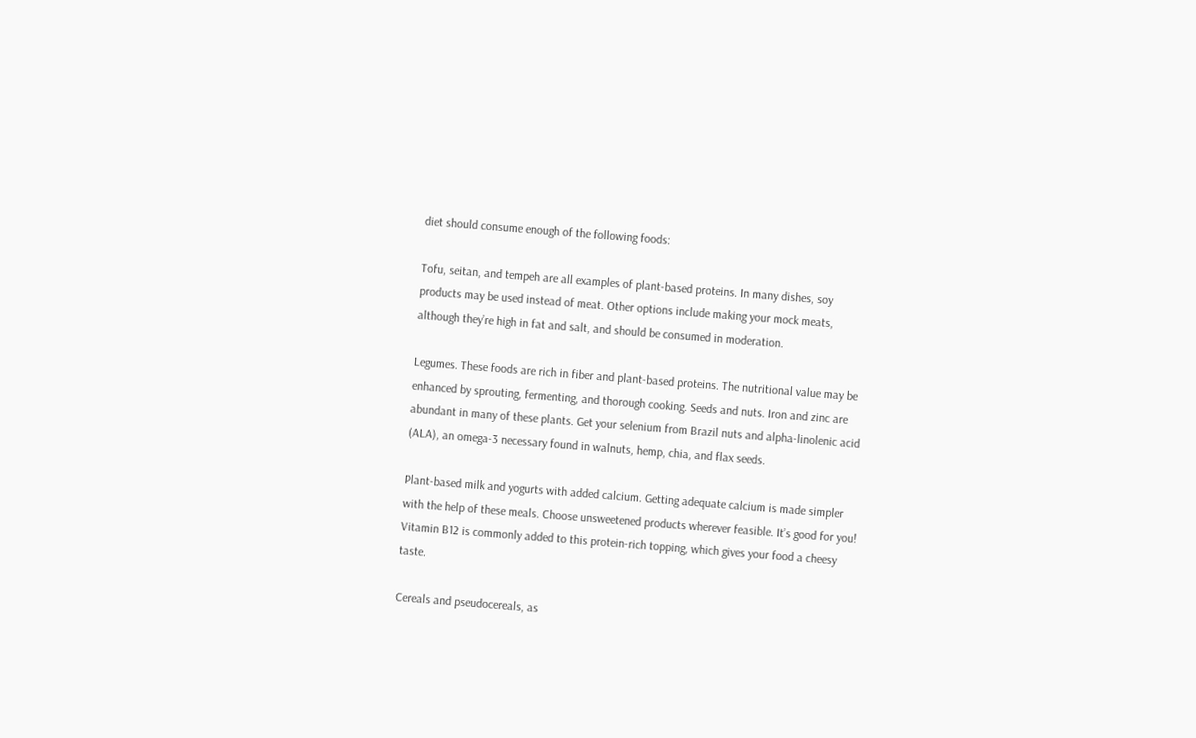diet should consume enough of the following foods:

Tofu, seitan, and tempeh are all examples of plant-based proteins. In many dishes, soy products may be used instead of meat. Other options include making your mock meats, although they’re high in fat and salt, and should be consumed in moderation.

Legumes. These foods are rich in fiber and plant-based proteins. The nutritional value may be enhanced by sprouting, fermenting, and thorough cooking. Seeds and nuts. Iron and zinc are abundant in many of these plants. Get your selenium from Brazil nuts and alpha-linolenic acid (ALA), an omega-3 necessary found in walnuts, hemp, chia, and flax seeds.

Plant-based milk and yogurts with added calcium. Getting adequate calcium is made simpler with the help of these meals. Choose unsweetened products wherever feasible. It’s good for you! Vitamin B12 is commonly added to this protein-rich topping, which gives your food a cheesy taste.

Cereals and pseudocereals, as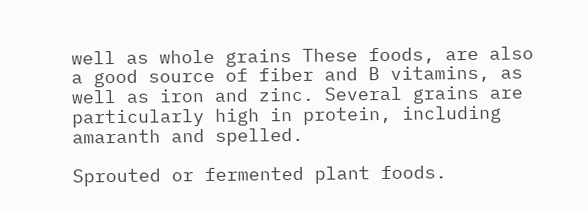well as whole grains These foods, are also a good source of fiber and B vitamins, as well as iron and zinc. Several grains are particularly high in protein, including amaranth and spelled.

Sprouted or fermented plant foods.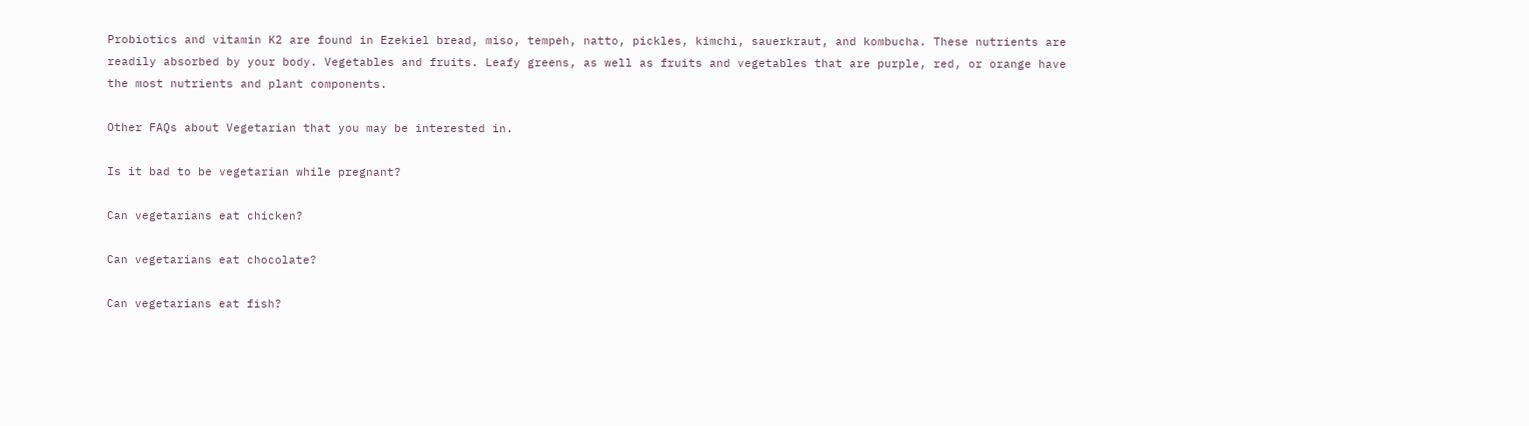Probiotics and vitamin K2 are found in Ezekiel bread, miso, tempeh, natto, pickles, kimchi, sauerkraut, and kombucha. These nutrients are readily absorbed by your body. Vegetables and fruits. Leafy greens, as well as fruits and vegetables that are purple, red, or orange have the most nutrients and plant components.

Other FAQs about Vegetarian that you may be interested in.

Is it bad to be vegetarian while pregnant?

Can vegetarians eat chicken?

Can vegetarians eat chocolate?

Can vegetarians eat fish?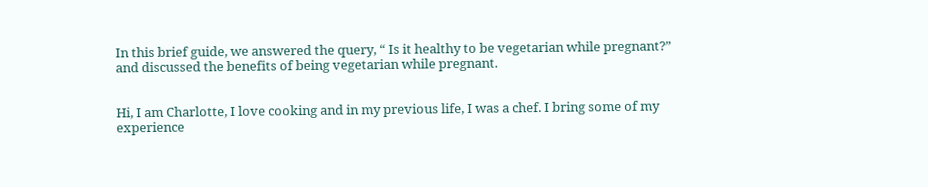In this brief guide, we answered the query, “ Is it healthy to be vegetarian while pregnant?” and discussed the benefits of being vegetarian while pregnant.


Hi, I am Charlotte, I love cooking and in my previous life, I was a chef. I bring some of my experience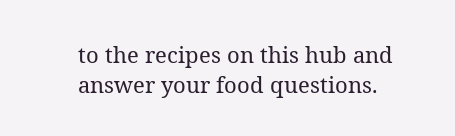to the recipes on this hub and answer your food questions.